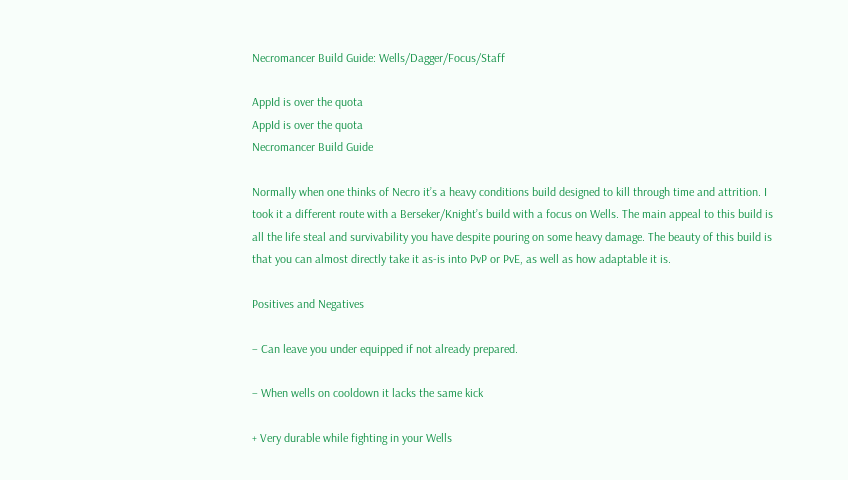Necromancer Build Guide: Wells/Dagger/Focus/Staff

AppId is over the quota
AppId is over the quota
Necromancer Build Guide

Normally when one thinks of Necro it’s a heavy conditions build designed to kill through time and attrition. I took it a different route with a Berseker/Knight’s build with a focus on Wells. The main appeal to this build is all the life steal and survivability you have despite pouring on some heavy damage. The beauty of this build is that you can almost directly take it as-is into PvP or PvE, as well as how adaptable it is.

Positives and Negatives

– Can leave you under equipped if not already prepared.

– When wells on cooldown it lacks the same kick

+ Very durable while fighting in your Wells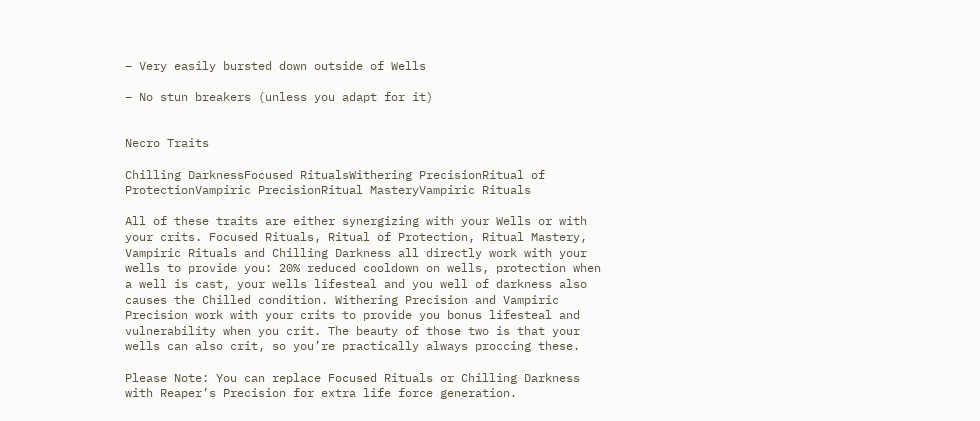– Very easily bursted down outside of Wells

– No stun breakers (unless you adapt for it)


Necro Traits

Chilling DarknessFocused RitualsWithering PrecisionRitual of ProtectionVampiric PrecisionRitual MasteryVampiric Rituals

All of these traits are either synergizing with your Wells or with your crits. Focused Rituals, Ritual of Protection, Ritual Mastery, Vampiric Rituals and Chilling Darkness all directly work with your wells to provide you: 20% reduced cooldown on wells, protection when a well is cast, your wells lifesteal and you well of darkness also causes the Chilled condition. Withering Precision and Vampiric Precision work with your crits to provide you bonus lifesteal and vulnerability when you crit. The beauty of those two is that your wells can also crit, so you’re practically always proccing these.

Please Note: You can replace Focused Rituals or Chilling Darkness with Reaper’s Precision for extra life force generation.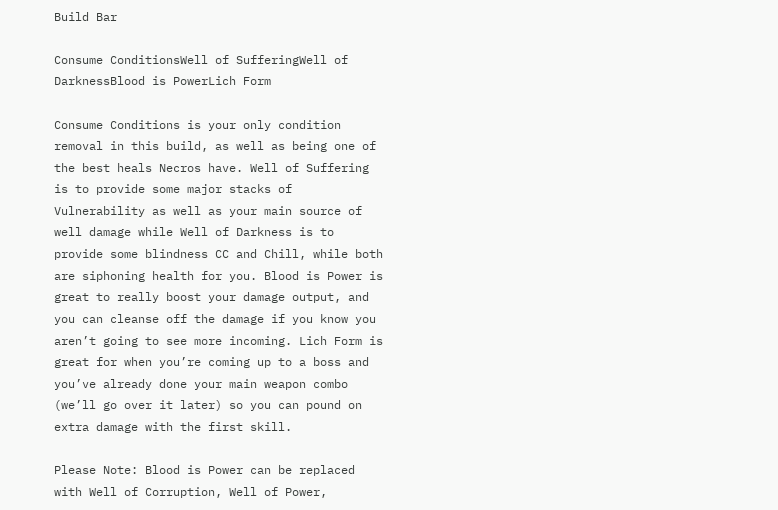Build Bar

Consume ConditionsWell of SufferingWell of DarknessBlood is PowerLich Form

Consume Conditions is your only condition removal in this build, as well as being one of the best heals Necros have. Well of Suffering is to provide some major stacks of Vulnerability as well as your main source of well damage while Well of Darkness is to provide some blindness CC and Chill, while both are siphoning health for you. Blood is Power is great to really boost your damage output, and you can cleanse off the damage if you know you aren’t going to see more incoming. Lich Form is great for when you’re coming up to a boss and you’ve already done your main weapon combo (we’ll go over it later) so you can pound on extra damage with the first skill.

Please Note: Blood is Power can be replaced with Well of Corruption, Well of Power,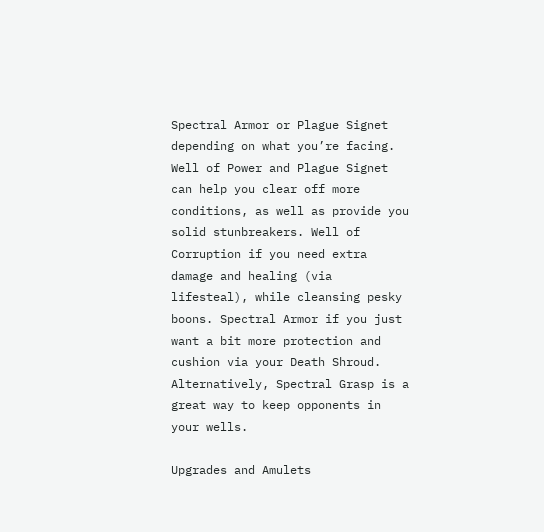Spectral Armor or Plague Signet depending on what you’re facing. Well of Power and Plague Signet can help you clear off more conditions, as well as provide you solid stunbreakers. Well of Corruption if you need extra damage and healing (via lifesteal), while cleansing pesky boons. Spectral Armor if you just want a bit more protection and cushion via your Death Shroud. Alternatively, Spectral Grasp is a great way to keep opponents in your wells.

Upgrades and Amulets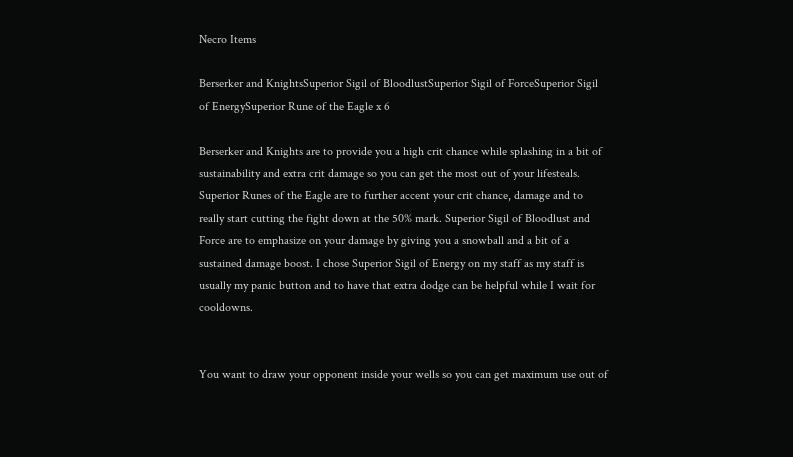Necro Items

Berserker and KnightsSuperior Sigil of BloodlustSuperior Sigil of ForceSuperior Sigil of EnergySuperior Rune of the Eagle x 6

Berserker and Knights are to provide you a high crit chance while splashing in a bit of sustainability and extra crit damage so you can get the most out of your lifesteals. Superior Runes of the Eagle are to further accent your crit chance, damage and to really start cutting the fight down at the 50% mark. Superior Sigil of Bloodlust and Force are to emphasize on your damage by giving you a snowball and a bit of a sustained damage boost. I chose Superior Sigil of Energy on my staff as my staff is usually my panic button and to have that extra dodge can be helpful while I wait for cooldowns.


You want to draw your opponent inside your wells so you can get maximum use out of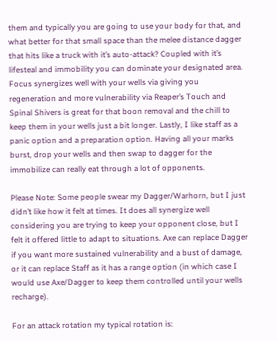them and typically you are going to use your body for that, and what better for that small space than the melee distance dagger that hits like a truck with it’s auto-attack? Coupled with it’s lifesteal and immobility you can dominate your designated area. Focus synergizes well with your wells via giving you regeneration and more vulnerability via Reaper’s Touch and Spinal Shivers is great for that boon removal and the chill to keep them in your wells just a bit longer. Lastly, I like staff as a panic option and a preparation option. Having all your marks burst, drop your wells and then swap to dagger for the immobilize can really eat through a lot of opponents.

Please Note: Some people swear my Dagger/Warhorn, but I just didn’t like how it felt at times. It does all synergize well considering you are trying to keep your opponent close, but I felt it offered little to adapt to situations. Axe can replace Dagger if you want more sustained vulnerability and a bust of damage, or it can replace Staff as it has a range option (in which case I would use Axe/Dagger to keep them controlled until your wells recharge).

For an attack rotation my typical rotation is: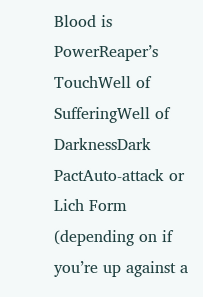Blood is PowerReaper’s TouchWell of SufferingWell of DarknessDark PactAuto-attack or Lich Form (depending on if you’re up against a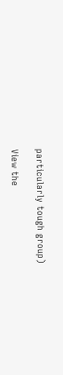particularly tough group)

View the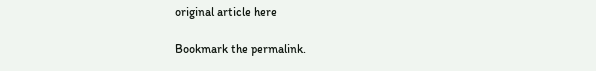original article here

Bookmark the permalink.